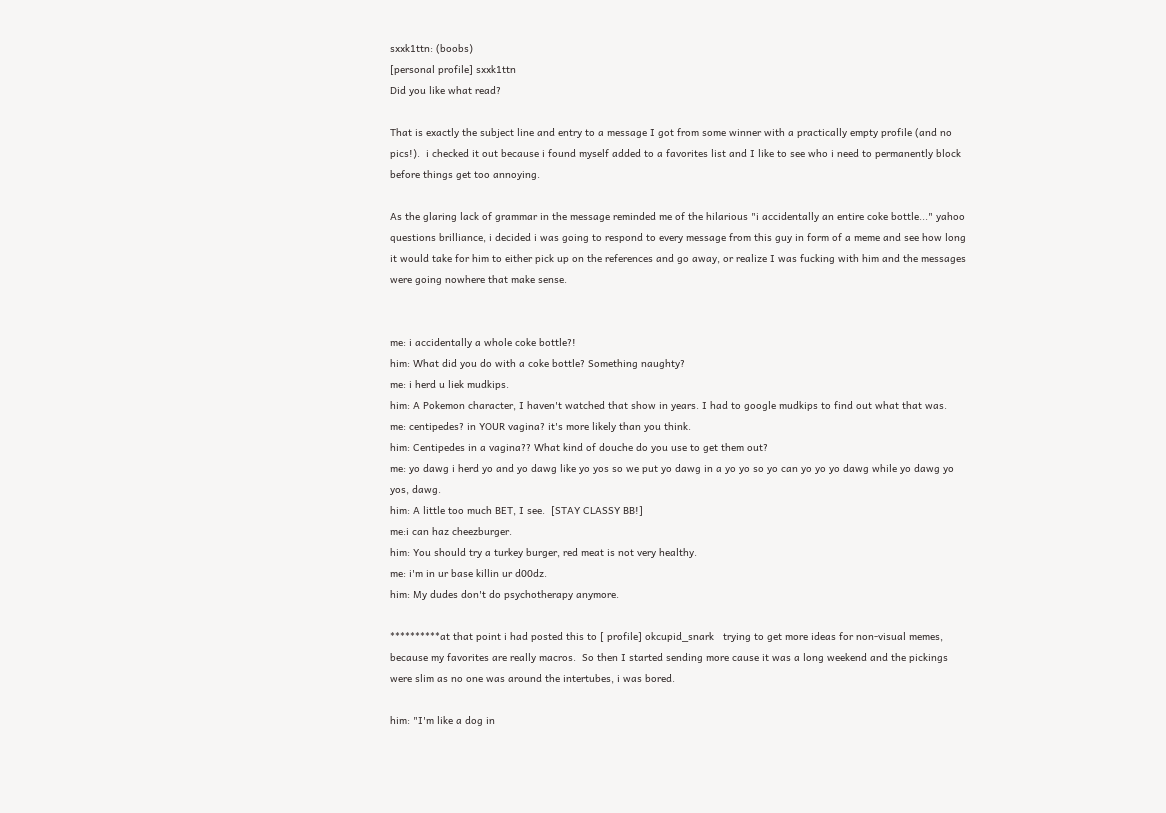sxxk1ttn: (boobs)
[personal profile] sxxk1ttn
Did you like what read?

That is exactly the subject line and entry to a message I got from some winner with a practically empty profile (and no pics!).  i checked it out because i found myself added to a favorites list and I like to see who i need to permanently block before things get too annoying.

As the glaring lack of grammar in the message reminded me of the hilarious "i accidentally an entire coke bottle..." yahoo questions brilliance, i decided i was going to respond to every message from this guy in form of a meme and see how long it would take for him to either pick up on the references and go away, or realize I was fucking with him and the messages were going nowhere that make sense.


me: i accidentally a whole coke bottle?!
him: What did you do with a coke bottle? Something naughty?
me: i herd u liek mudkips.
him: A Pokemon character, I haven't watched that show in years. I had to google mudkips to find out what that was.
me: centipedes? in YOUR vagina? it's more likely than you think.
him: Centipedes in a vagina?? What kind of douche do you use to get them out?
me: yo dawg i herd yo and yo dawg like yo yos so we put yo dawg in a yo yo so yo can yo yo yo dawg while yo dawg yo yos, dawg.
him: A little too much BET, I see.  [STAY CLASSY BB!]
me:i can haz cheezburger.
him: You should try a turkey burger, red meat is not very healthy.
me: i'm in ur base killin ur d00dz.
him: My dudes don't do psychotherapy anymore.

**********at that point i had posted this to [ profile] okcupid_snark   trying to get more ideas for non-visual memes, because my favorites are really macros.  So then I started sending more cause it was a long weekend and the pickings were slim as no one was around the intertubes, i was bored.

him: "I'm like a dog in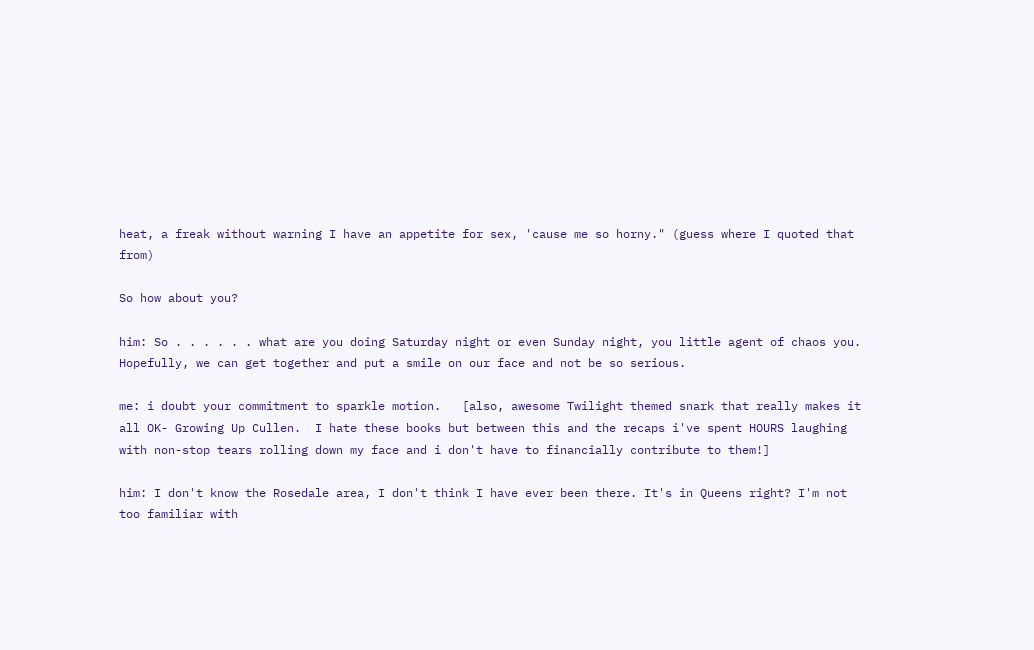heat, a freak without warning I have an appetite for sex, 'cause me so horny." (guess where I quoted that from)

So how about you?

him: So . . . . . . what are you doing Saturday night or even Sunday night, you little agent of chaos you. Hopefully, we can get together and put a smile on our face and not be so serious.

me: i doubt your commitment to sparkle motion.   [also, awesome Twilight themed snark that really makes it all OK- Growing Up Cullen.  I hate these books but between this and the recaps i've spent HOURS laughing with non-stop tears rolling down my face and i don't have to financially contribute to them!]

him: I don't know the Rosedale area, I don't think I have ever been there. It's in Queens right? I'm not too familiar with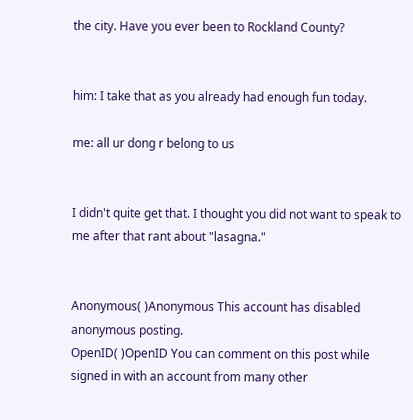the city. Have you ever been to Rockland County?


him: I take that as you already had enough fun today.

me: all ur dong r belong to us


I didn't quite get that. I thought you did not want to speak to me after that rant about "lasagna."


Anonymous( )Anonymous This account has disabled anonymous posting.
OpenID( )OpenID You can comment on this post while signed in with an account from many other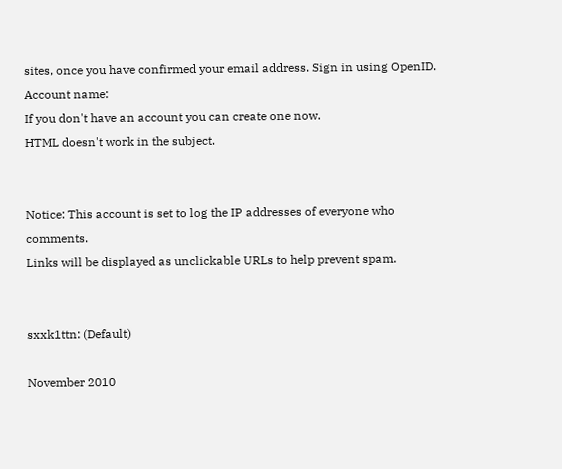sites, once you have confirmed your email address. Sign in using OpenID.
Account name:
If you don't have an account you can create one now.
HTML doesn't work in the subject.


Notice: This account is set to log the IP addresses of everyone who comments.
Links will be displayed as unclickable URLs to help prevent spam.


sxxk1ttn: (Default)

November 2010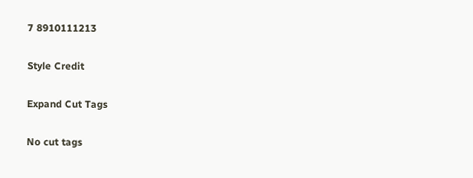7 8910111213

Style Credit

Expand Cut Tags

No cut tags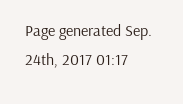Page generated Sep. 24th, 2017 01:17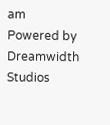am
Powered by Dreamwidth Studios